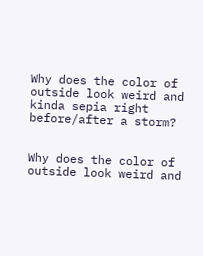Why does the color of outside look weird and kinda sepia right before/after a storm?


Why does the color of outside look weird and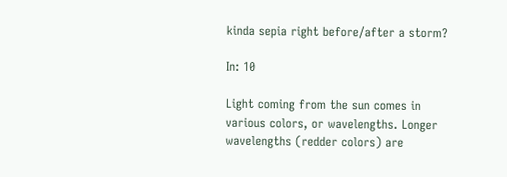kinda sepia right before/after a storm?

In: 10

Light coming from the sun comes in various colors, or wavelengths. Longer wavelengths (redder colors) are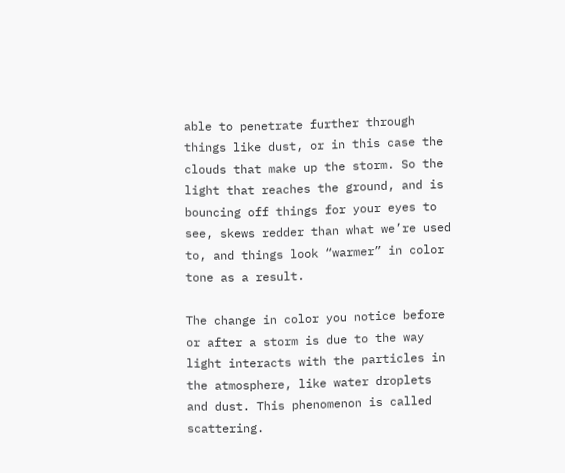able to penetrate further through things like dust, or in this case the clouds that make up the storm. So the light that reaches the ground, and is bouncing off things for your eyes to see, skews redder than what we’re used to, and things look “warmer” in color tone as a result.

The change in color you notice before or after a storm is due to the way light interacts with the particles in the atmosphere, like water droplets and dust. This phenomenon is called scattering.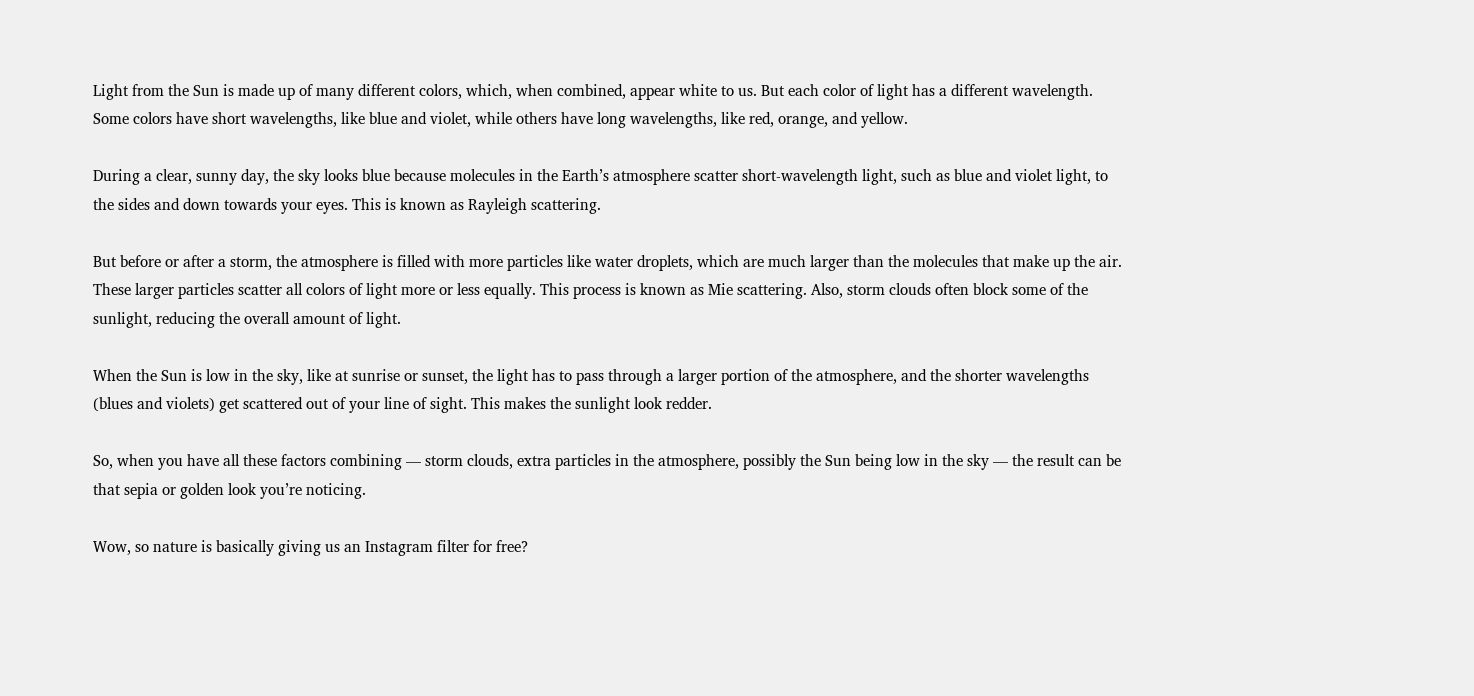Light from the Sun is made up of many different colors, which, when combined, appear white to us. But each color of light has a different wavelength. Some colors have short wavelengths, like blue and violet, while others have long wavelengths, like red, orange, and yellow.

During a clear, sunny day, the sky looks blue because molecules in the Earth’s atmosphere scatter short-wavelength light, such as blue and violet light, to the sides and down towards your eyes. This is known as Rayleigh scattering.

But before or after a storm, the atmosphere is filled with more particles like water droplets, which are much larger than the molecules that make up the air. These larger particles scatter all colors of light more or less equally. This process is known as Mie scattering. Also, storm clouds often block some of the sunlight, reducing the overall amount of light.

When the Sun is low in the sky, like at sunrise or sunset, the light has to pass through a larger portion of the atmosphere, and the shorter wavelengths (blues and violets) get scattered out of your line of sight. This makes the sunlight look redder.

So, when you have all these factors combining — storm clouds, extra particles in the atmosphere, possibly the Sun being low in the sky — the result can be that sepia or golden look you’re noticing.

Wow, so nature is basically giving us an Instagram filter for free?